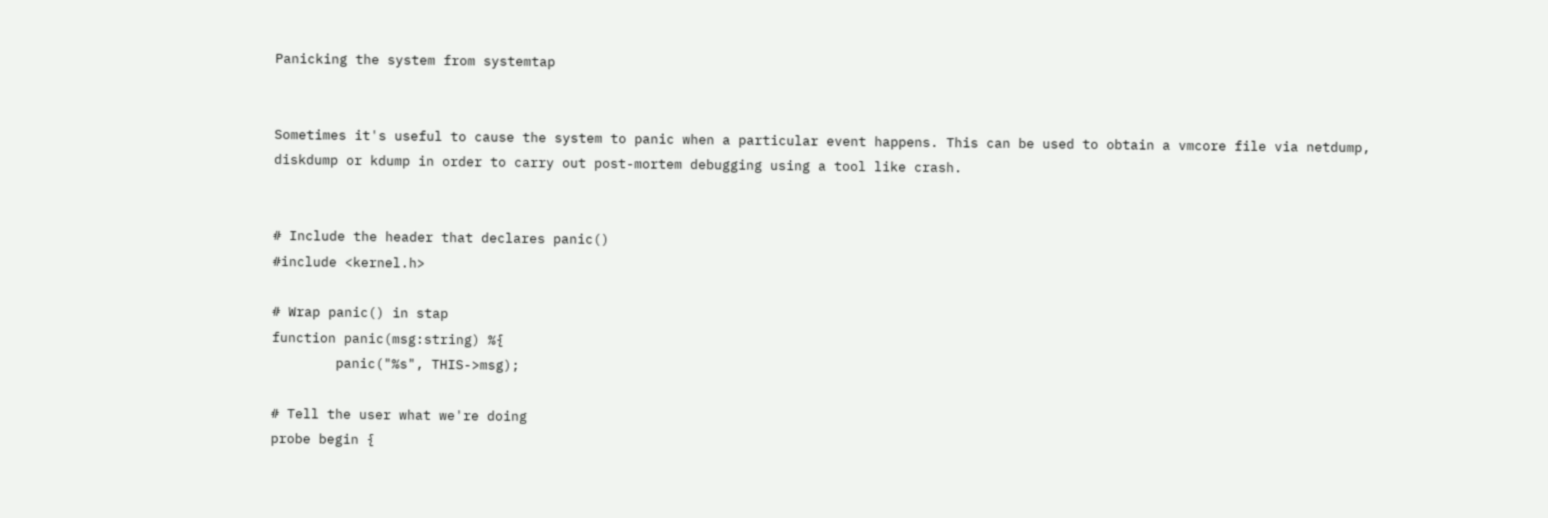Panicking the system from systemtap


Sometimes it's useful to cause the system to panic when a particular event happens. This can be used to obtain a vmcore file via netdump, diskdump or kdump in order to carry out post-mortem debugging using a tool like crash.


# Include the header that declares panic()
#include <kernel.h>

# Wrap panic() in stap
function panic(msg:string) %{
        panic("%s", THIS->msg);

# Tell the user what we're doing
probe begin {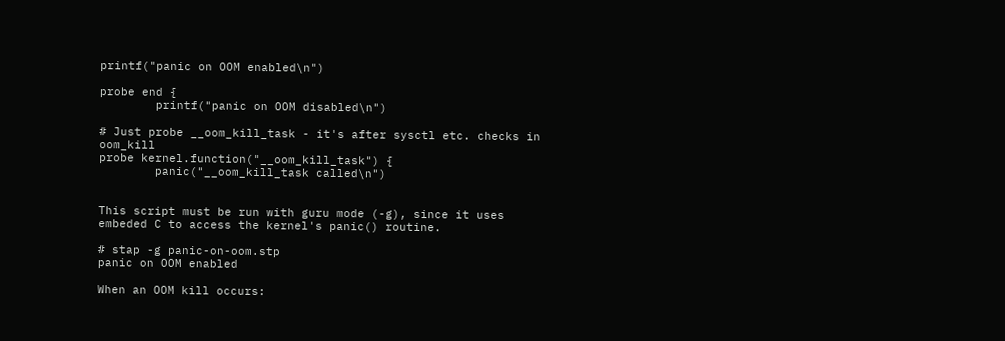printf("panic on OOM enabled\n")

probe end {
        printf("panic on OOM disabled\n")

# Just probe __oom_kill_task - it's after sysctl etc. checks in oom_kill
probe kernel.function("__oom_kill_task") {
        panic("__oom_kill_task called\n")


This script must be run with guru mode (-g), since it uses embeded C to access the kernel's panic() routine.

# stap -g panic-on-oom.stp
panic on OOM enabled

When an OOM kill occurs: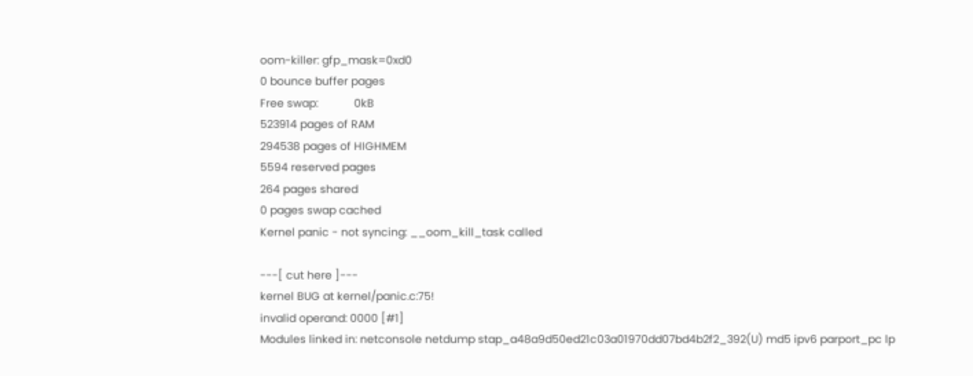oom-killer: gfp_mask=0xd0
0 bounce buffer pages
Free swap:            0kB
523914 pages of RAM
294538 pages of HIGHMEM
5594 reserved pages
264 pages shared
0 pages swap cached
Kernel panic - not syncing: __oom_kill_task called

---[ cut here ]---
kernel BUG at kernel/panic.c:75!
invalid operand: 0000 [#1]
Modules linked in: netconsole netdump stap_a48a9d50ed21c03a01970dd07bd4b2f2_392(U) md5 ipv6 parport_pc lp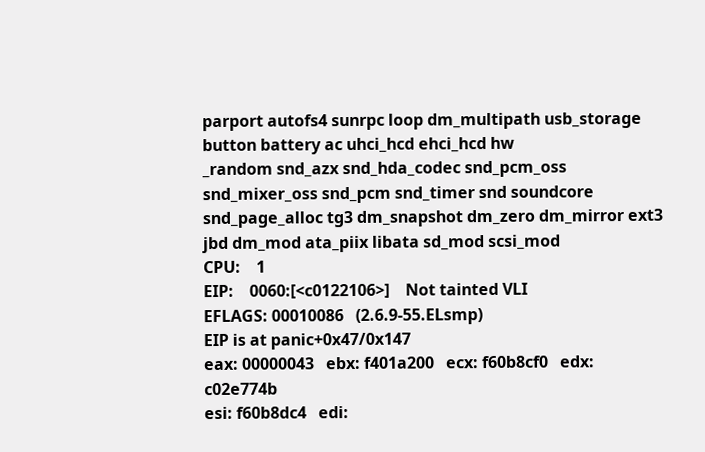parport autofs4 sunrpc loop dm_multipath usb_storage button battery ac uhci_hcd ehci_hcd hw
_random snd_azx snd_hda_codec snd_pcm_oss snd_mixer_oss snd_pcm snd_timer snd soundcore snd_page_alloc tg3 dm_snapshot dm_zero dm_mirror ext3 jbd dm_mod ata_piix libata sd_mod scsi_mod
CPU:    1
EIP:    0060:[<c0122106>]    Not tainted VLI
EFLAGS: 00010086   (2.6.9-55.ELsmp)
EIP is at panic+0x47/0x147
eax: 00000043   ebx: f401a200   ecx: f60b8cf0   edx: c02e774b
esi: f60b8dc4   edi: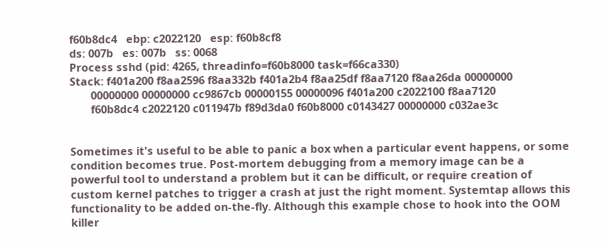f60b8dc4   ebp: c2022120   esp: f60b8cf8
ds: 007b   es: 007b   ss: 0068
Process sshd (pid: 4265, threadinfo=f60b8000 task=f66ca330)
Stack: f401a200 f8aa2596 f8aa332b f401a2b4 f8aa25df f8aa7120 f8aa26da 00000000
       00000000 00000000 cc9867cb 00000155 00000096 f401a200 c2022100 f8aa7120
       f60b8dc4 c2022120 c011947b f89d3da0 f60b8000 c0143427 00000000 c032ae3c


Sometimes it's useful to be able to panic a box when a particular event happens, or some condition becomes true. Post-mortem debugging from a memory image can be a powerful tool to understand a problem but it can be difficult, or require creation of custom kernel patches to trigger a crash at just the right moment. Systemtap allows this functionality to be added on-the-fly. Although this example chose to hook into the OOM killer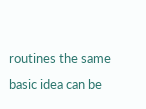routines the same basic idea can be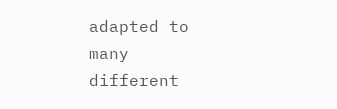adapted to many different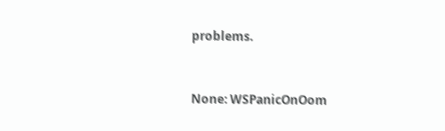problems.


None: WSPanicOnOom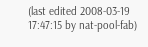(last edited 2008-03-19 17:47:15 by nat-pool-fab)